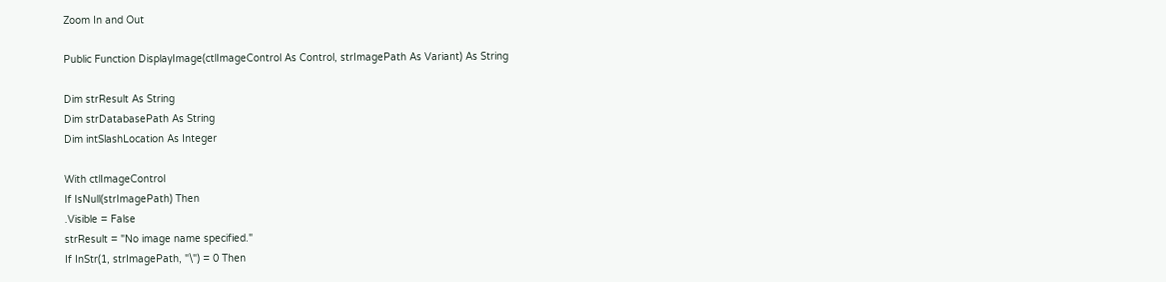Zoom In and Out

Public Function DisplayImage(ctlImageControl As Control, strImagePath As Variant) As String

Dim strResult As String
Dim strDatabasePath As String
Dim intSlashLocation As Integer

With ctlImageControl
If IsNull(strImagePath) Then
.Visible = False
strResult = "No image name specified."
If InStr(1, strImagePath, "\") = 0 Then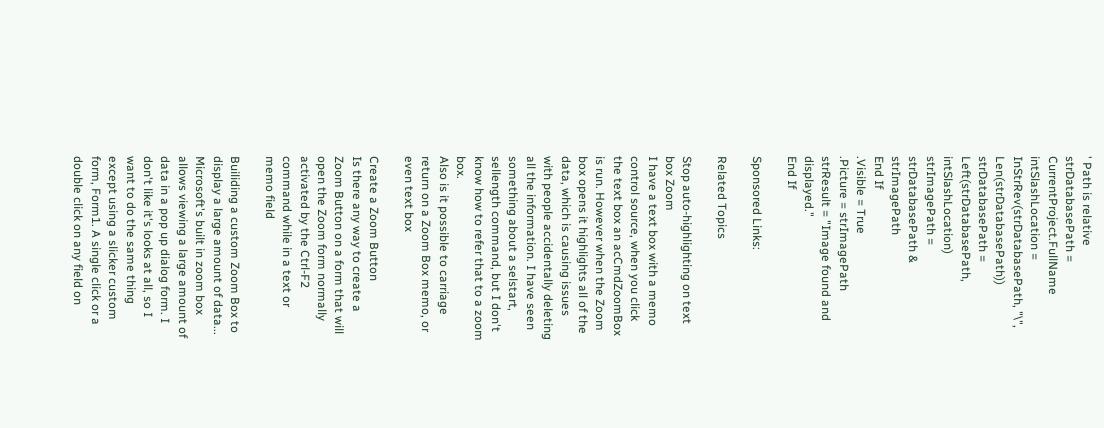' Path is relative
strDatabasePath = CurrentProject.FullName
intSlashLocation = InStrRev(strDatabasePath, "\", Len(strDatabasePath))
strDatabasePath = Left(strDatabasePath, intSlashLocation)
strImagePath = strDatabasePath & strImagePath
End If
.Visible = True
.Picture = strImagePath
strResult = "Image found and displayed."
End If

Sponsored Links:

Related Topics

Stop auto-highlighting on text box Zoom
I have a text box with a memo control source, when you click the text box an acCmdZoomBox is run. However when the Zoom box opens it highlights all of the data, which is causing issues with people accidentally deleting all the information. I have seen something about a selstart, sellength command, but I don't know how to refer that to a zoom box.
Also is it possible to carriage return on a Zoom Box memo, or even text box

Create a Zoom Button
Is there any way to create a Zoom Button on a form that will open the Zoom form normally activated by the Ctrl-F2 command while in a text or memo field

Builiding a custom Zoom Box to display a large amount of data...
Microsoft's built in zoom box allows viewing a large amount of data in a pop up dialog form. I don't like it's looks at all, so I want to do the same thing except using a slicker custom form, Form1. A single click or a double click on any field on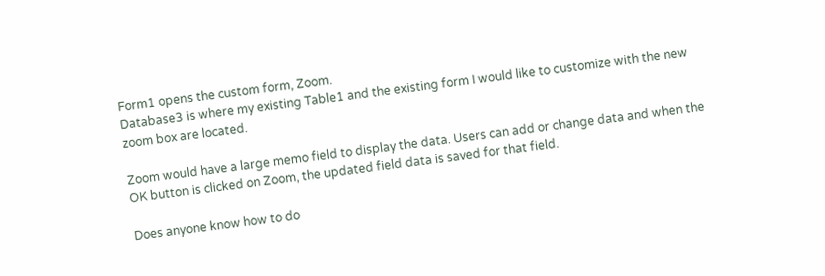Form1 opens the custom form, Zoom.
Database3 is where my existing Table1 and the existing form I would like to customize with the new zoom box are located.

Zoom would have a large memo field to display the data. Users can add or change data and when the OK button is clicked on Zoom, the updated field data is saved for that field.

Does anyone know how to do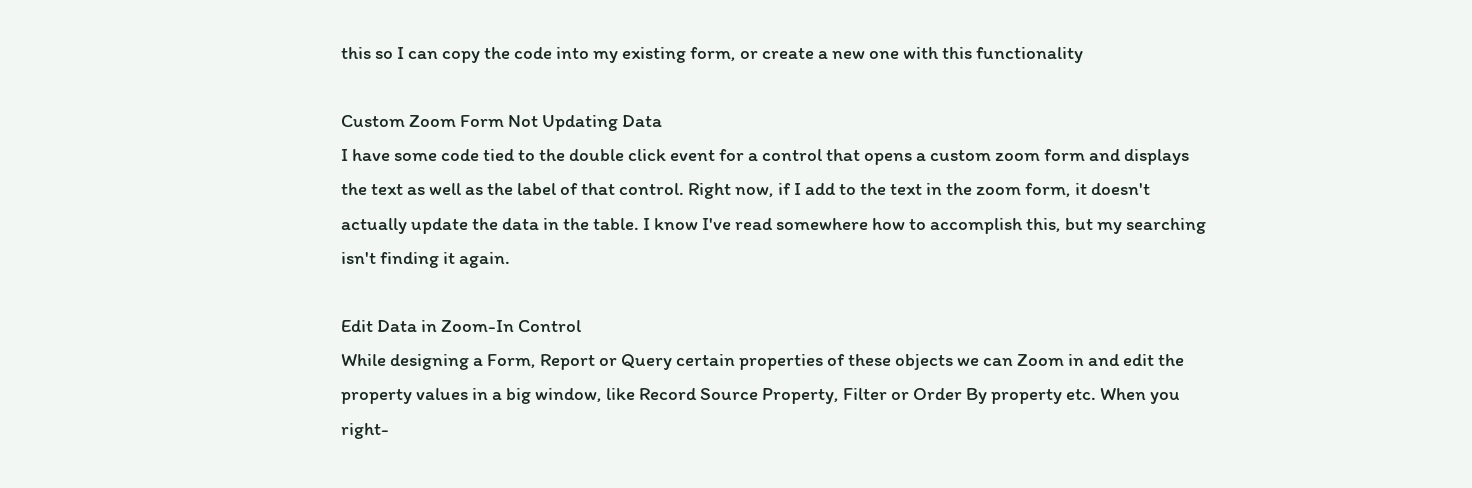this so I can copy the code into my existing form, or create a new one with this functionality

Custom Zoom Form Not Updating Data
I have some code tied to the double click event for a control that opens a custom zoom form and displays the text as well as the label of that control. Right now, if I add to the text in the zoom form, it doesn't actually update the data in the table. I know I've read somewhere how to accomplish this, but my searching isn't finding it again.

Edit Data in Zoom-In Control
While designing a Form, Report or Query certain properties of these objects we can Zoom in and edit the property values in a big window, like Record Source Property, Filter or Order By property etc. When you right-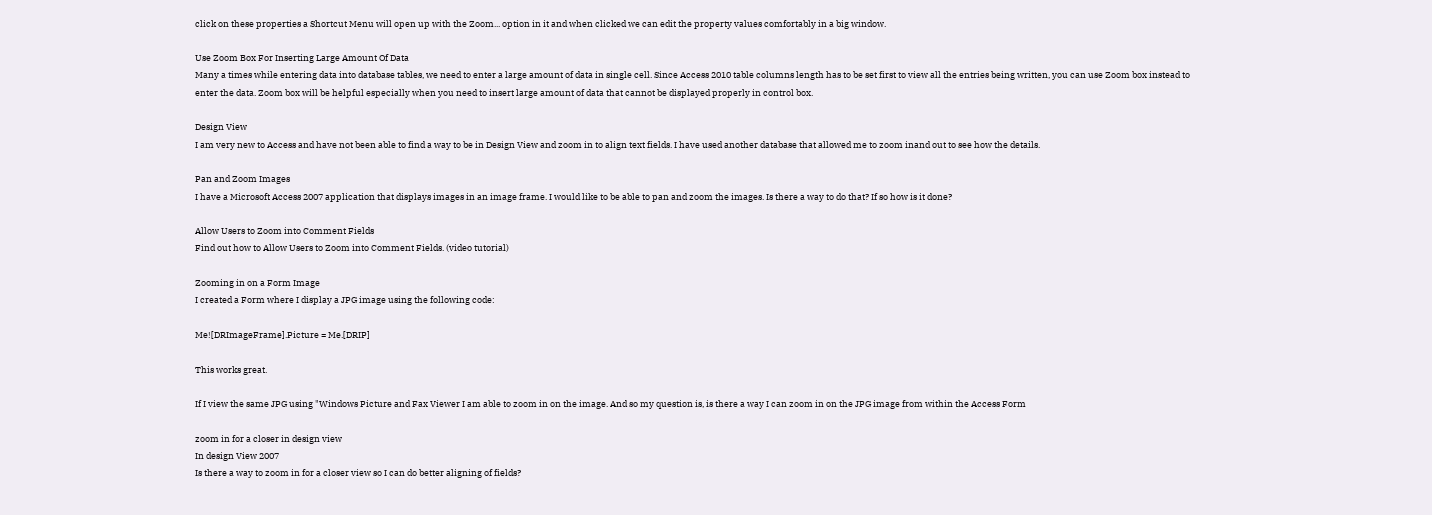click on these properties a Shortcut Menu will open up with the Zoom... option in it and when clicked we can edit the property values comfortably in a big window.

Use Zoom Box For Inserting Large Amount Of Data
Many a times while entering data into database tables, we need to enter a large amount of data in single cell. Since Access 2010 table columns length has to be set first to view all the entries being written, you can use Zoom box instead to enter the data. Zoom box will be helpful especially when you need to insert large amount of data that cannot be displayed properly in control box.

Design View
I am very new to Access and have not been able to find a way to be in Design View and zoom in to align text fields. I have used another database that allowed me to zoom inand out to see how the details.

Pan and Zoom Images
I have a Microsoft Access 2007 application that displays images in an image frame. I would like to be able to pan and zoom the images. Is there a way to do that? If so how is it done?

Allow Users to Zoom into Comment Fields
Find out how to Allow Users to Zoom into Comment Fields. (video tutorial)

Zooming in on a Form Image
I created a Form where I display a JPG image using the following code:

Me![DRImageFrame].Picture = Me.[DRIP]

This works great.

If I view the same JPG using "Windows Picture and Fax Viewer I am able to zoom in on the image. And so my question is, is there a way I can zoom in on the JPG image from within the Access Form

zoom in for a closer in design view
In design View 2007
Is there a way to zoom in for a closer view so I can do better aligning of fields?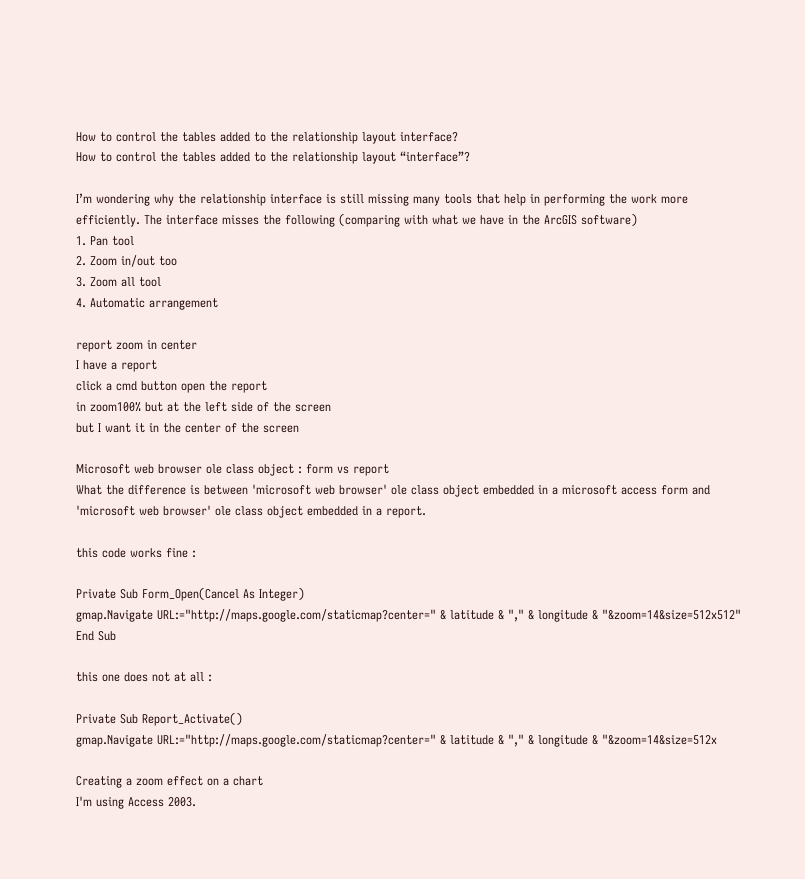How to control the tables added to the relationship layout interface?
How to control the tables added to the relationship layout “interface”?

I’m wondering why the relationship interface is still missing many tools that help in performing the work more efficiently. The interface misses the following (comparing with what we have in the ArcGIS software)
1. Pan tool
2. Zoom in/out too
3. Zoom all tool
4. Automatic arrangement

report zoom in center
I have a report
click a cmd button open the report
in zoom100% but at the left side of the screen
but I want it in the center of the screen

Microsoft web browser ole class object : form vs report
What the difference is between 'microsoft web browser' ole class object embedded in a microsoft access form and 'microsoft web browser' ole class object embedded in a report.

this code works fine :

Private Sub Form_Open(Cancel As Integer)
gmap.Navigate URL:="http://maps.google.com/staticmap?center=" & latitude & "," & longitude & "&zoom=14&size=512x512"
End Sub

this one does not at all :

Private Sub Report_Activate()
gmap.Navigate URL:="http://maps.google.com/staticmap?center=" & latitude & "," & longitude & "&zoom=14&size=512x

Creating a zoom effect on a chart
I'm using Access 2003.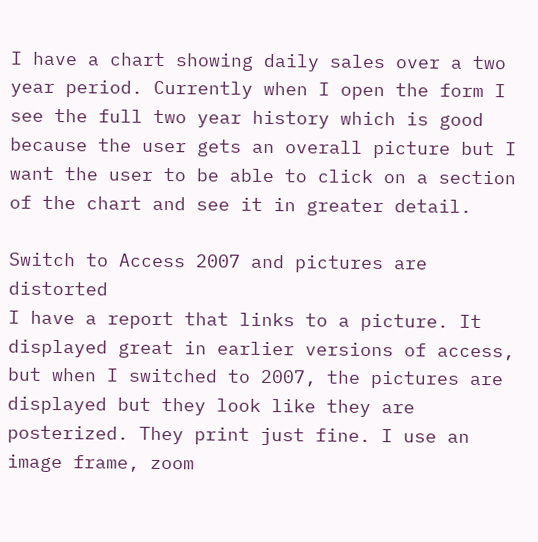I have a chart showing daily sales over a two year period. Currently when I open the form I see the full two year history which is good because the user gets an overall picture but I want the user to be able to click on a section of the chart and see it in greater detail.

Switch to Access 2007 and pictures are distorted
I have a report that links to a picture. It displayed great in earlier versions of access, but when I switched to 2007, the pictures are displayed but they look like they are posterized. They print just fine. I use an image frame, zoom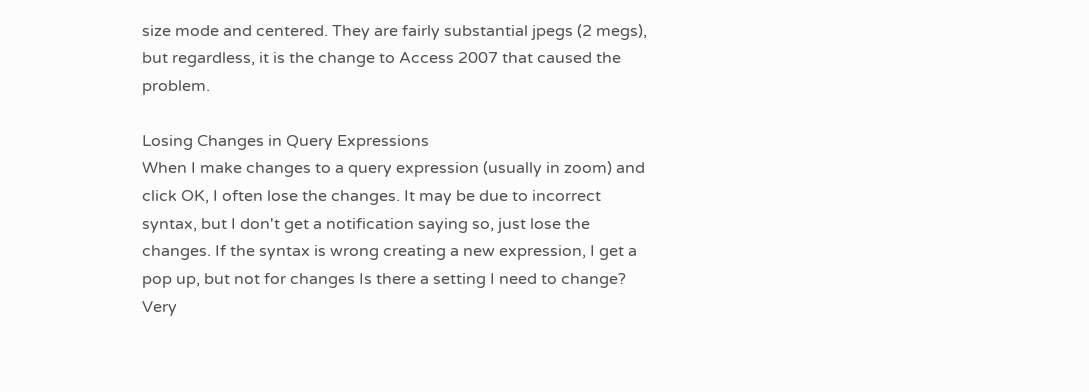size mode and centered. They are fairly substantial jpegs (2 megs), but regardless, it is the change to Access 2007 that caused the problem.

Losing Changes in Query Expressions
When I make changes to a query expression (usually in zoom) and click OK, I often lose the changes. It may be due to incorrect syntax, but I don't get a notification saying so, just lose the changes. If the syntax is wrong creating a new expression, I get a pop up, but not for changes Is there a setting I need to change? Very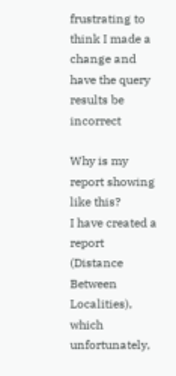frustrating to think I made a change and have the query results be incorrect

Why is my report showing like this?
I have created a report (Distance Between Localities), which unfortunately,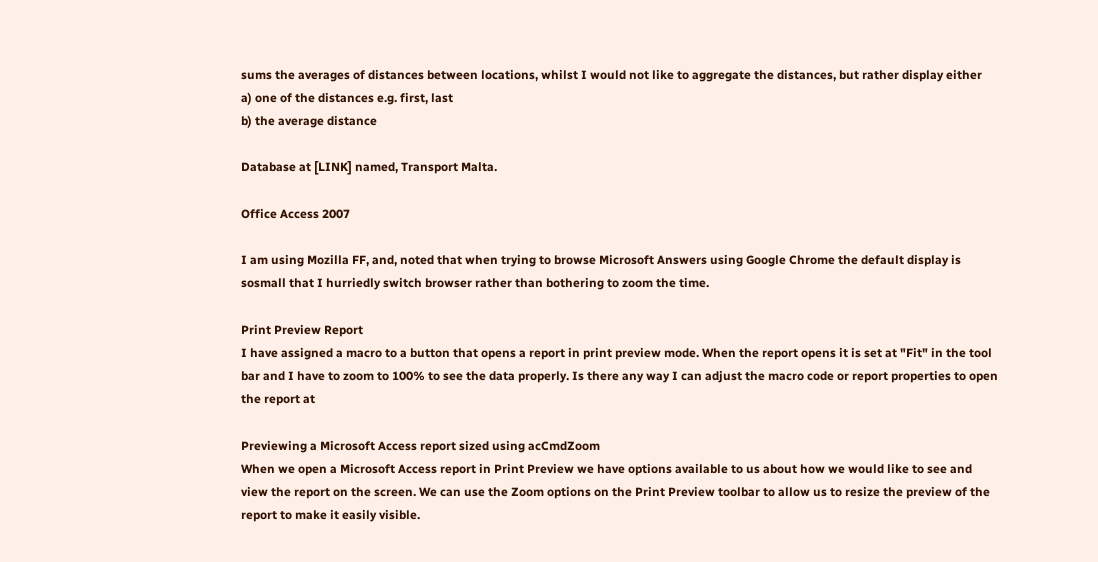sums the averages of distances between locations, whilst I would not like to aggregate the distances, but rather display either
a) one of the distances e.g. first, last
b) the average distance

Database at [LINK] named, Transport Malta.

Office Access 2007

I am using Mozilla FF, and, noted that when trying to browse Microsoft Answers using Google Chrome the default display is sosmall that I hurriedly switch browser rather than bothering to zoom the time.

Print Preview Report
I have assigned a macro to a button that opens a report in print preview mode. When the report opens it is set at "Fit" in the tool bar and I have to zoom to 100% to see the data properly. Is there any way I can adjust the macro code or report properties to open the report at

Previewing a Microsoft Access report sized using acCmdZoom
When we open a Microsoft Access report in Print Preview we have options available to us about how we would like to see and view the report on the screen. We can use the Zoom options on the Print Preview toolbar to allow us to resize the preview of the report to make it easily visible.